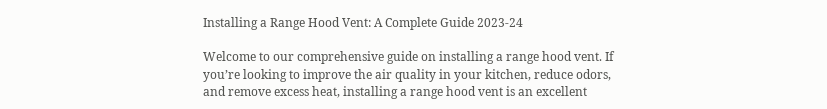Installing a Range Hood Vent: A Complete Guide 2023-24

Welcome to our comprehensive guide on installing a range hood vent. If you’re looking to improve the air quality in your kitchen, reduce odors, and remove excess heat, installing a range hood vent is an excellent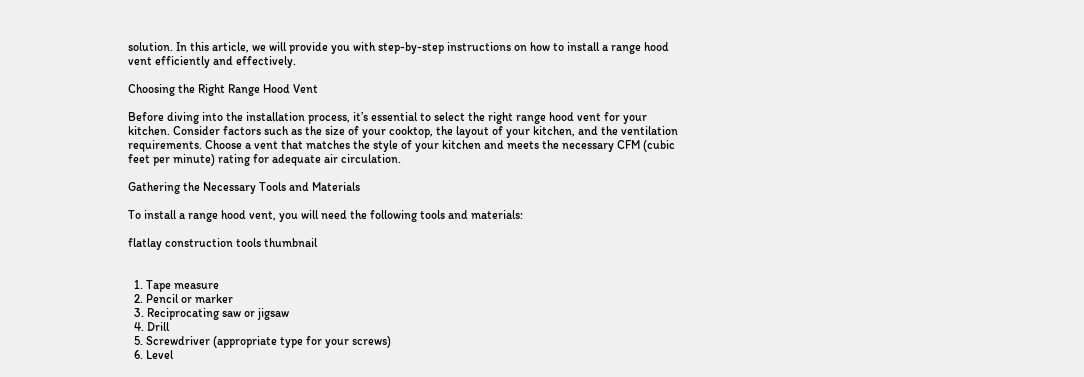solution. In this article, we will provide you with step-by-step instructions on how to install a range hood vent efficiently and effectively.

Choosing the Right Range Hood Vent

Before diving into the installation process, it’s essential to select the right range hood vent for your kitchen. Consider factors such as the size of your cooktop, the layout of your kitchen, and the ventilation requirements. Choose a vent that matches the style of your kitchen and meets the necessary CFM (cubic feet per minute) rating for adequate air circulation.

Gathering the Necessary Tools and Materials

To install a range hood vent, you will need the following tools and materials:

flatlay construction tools thumbnail


  1. Tape measure
  2. Pencil or marker
  3. Reciprocating saw or jigsaw
  4. Drill
  5. Screwdriver (appropriate type for your screws)
  6. Level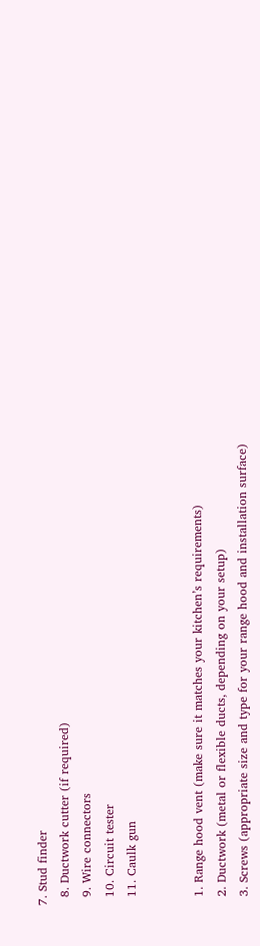7. Stud finder
  8. Ductwork cutter (if required)
  9. Wire connectors
  10. Circuit tester
  11. Caulk gun


  1. Range hood vent (make sure it matches your kitchen’s requirements)
  2. Ductwork (metal or flexible ducts, depending on your setup)
  3. Screws (appropriate size and type for your range hood and installation surface)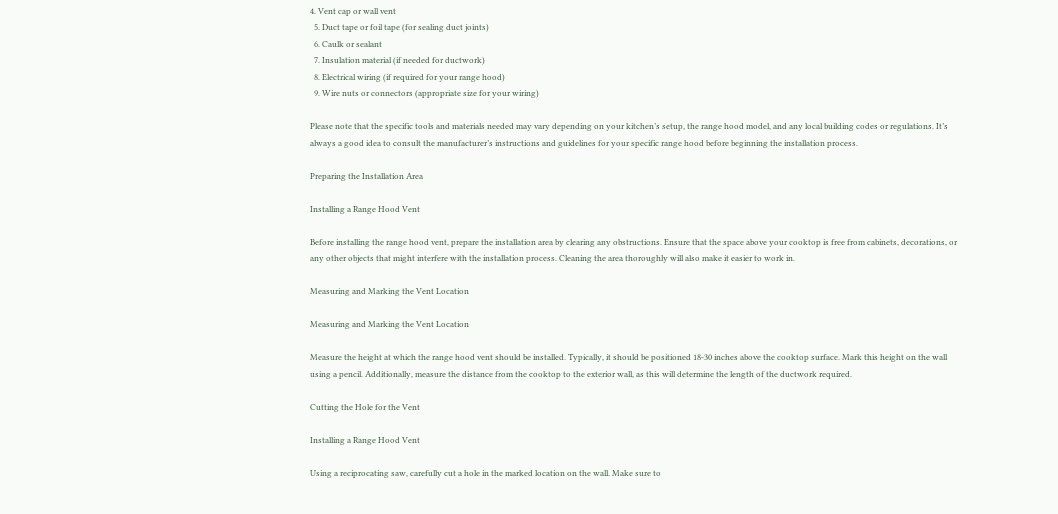4. Vent cap or wall vent
  5. Duct tape or foil tape (for sealing duct joints)
  6. Caulk or sealant
  7. Insulation material (if needed for ductwork)
  8. Electrical wiring (if required for your range hood)
  9. Wire nuts or connectors (appropriate size for your wiring)

Please note that the specific tools and materials needed may vary depending on your kitchen’s setup, the range hood model, and any local building codes or regulations. It’s always a good idea to consult the manufacturer’s instructions and guidelines for your specific range hood before beginning the installation process.

Preparing the Installation Area

Installing a Range Hood Vent

Before installing the range hood vent, prepare the installation area by clearing any obstructions. Ensure that the space above your cooktop is free from cabinets, decorations, or any other objects that might interfere with the installation process. Cleaning the area thoroughly will also make it easier to work in.

Measuring and Marking the Vent Location

Measuring and Marking the Vent Location

Measure the height at which the range hood vent should be installed. Typically, it should be positioned 18-30 inches above the cooktop surface. Mark this height on the wall using a pencil. Additionally, measure the distance from the cooktop to the exterior wall, as this will determine the length of the ductwork required.

Cutting the Hole for the Vent

Installing a Range Hood Vent

Using a reciprocating saw, carefully cut a hole in the marked location on the wall. Make sure to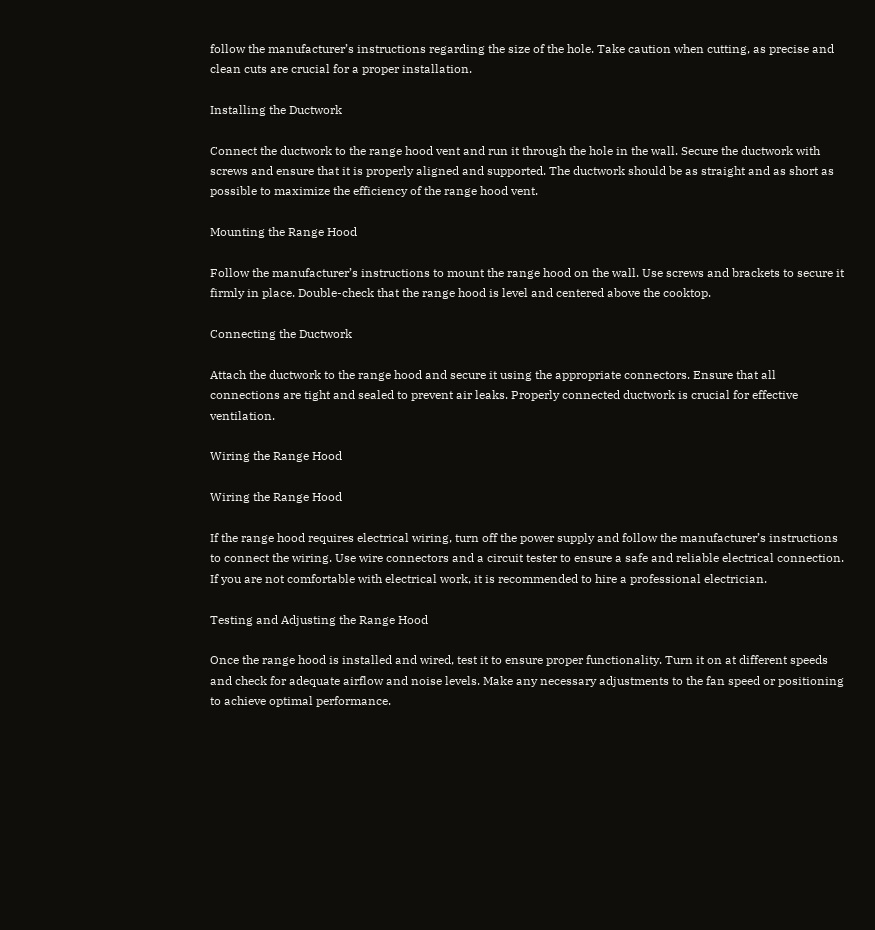follow the manufacturer’s instructions regarding the size of the hole. Take caution when cutting, as precise and clean cuts are crucial for a proper installation.

Installing the Ductwork

Connect the ductwork to the range hood vent and run it through the hole in the wall. Secure the ductwork with screws and ensure that it is properly aligned and supported. The ductwork should be as straight and as short as possible to maximize the efficiency of the range hood vent.

Mounting the Range Hood

Follow the manufacturer’s instructions to mount the range hood on the wall. Use screws and brackets to secure it firmly in place. Double-check that the range hood is level and centered above the cooktop.

Connecting the Ductwork

Attach the ductwork to the range hood and secure it using the appropriate connectors. Ensure that all connections are tight and sealed to prevent air leaks. Properly connected ductwork is crucial for effective ventilation.

Wiring the Range Hood

Wiring the Range Hood

If the range hood requires electrical wiring, turn off the power supply and follow the manufacturer’s instructions to connect the wiring. Use wire connectors and a circuit tester to ensure a safe and reliable electrical connection. If you are not comfortable with electrical work, it is recommended to hire a professional electrician.

Testing and Adjusting the Range Hood

Once the range hood is installed and wired, test it to ensure proper functionality. Turn it on at different speeds and check for adequate airflow and noise levels. Make any necessary adjustments to the fan speed or positioning to achieve optimal performance.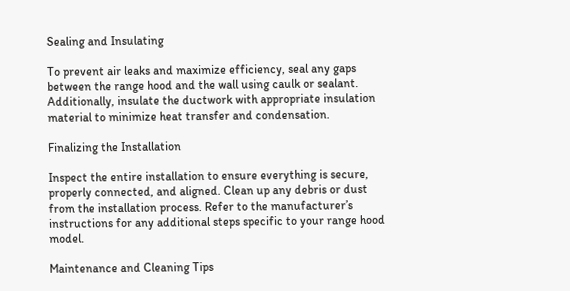Sealing and Insulating

To prevent air leaks and maximize efficiency, seal any gaps between the range hood and the wall using caulk or sealant. Additionally, insulate the ductwork with appropriate insulation material to minimize heat transfer and condensation.

Finalizing the Installation

Inspect the entire installation to ensure everything is secure, properly connected, and aligned. Clean up any debris or dust from the installation process. Refer to the manufacturer’s instructions for any additional steps specific to your range hood model.

Maintenance and Cleaning Tips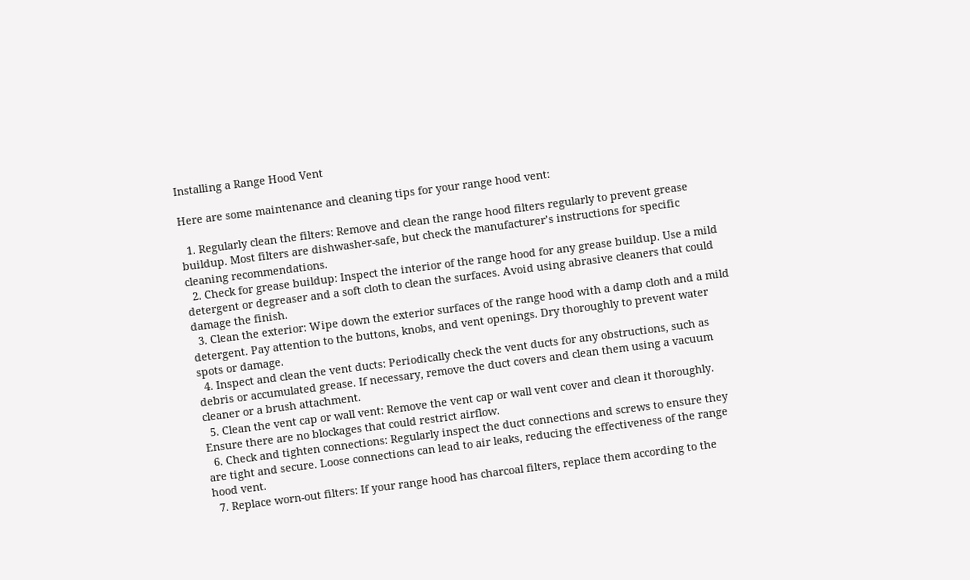Installing a Range Hood Vent

Here are some maintenance and cleaning tips for your range hood vent:

  1. Regularly clean the filters: Remove and clean the range hood filters regularly to prevent grease buildup. Most filters are dishwasher-safe, but check the manufacturer’s instructions for specific cleaning recommendations.
  2. Check for grease buildup: Inspect the interior of the range hood for any grease buildup. Use a mild detergent or degreaser and a soft cloth to clean the surfaces. Avoid using abrasive cleaners that could damage the finish.
  3. Clean the exterior: Wipe down the exterior surfaces of the range hood with a damp cloth and a mild detergent. Pay attention to the buttons, knobs, and vent openings. Dry thoroughly to prevent water spots or damage.
  4. Inspect and clean the vent ducts: Periodically check the vent ducts for any obstructions, such as debris or accumulated grease. If necessary, remove the duct covers and clean them using a vacuum cleaner or a brush attachment.
  5. Clean the vent cap or wall vent: Remove the vent cap or wall vent cover and clean it thoroughly. Ensure there are no blockages that could restrict airflow.
  6. Check and tighten connections: Regularly inspect the duct connections and screws to ensure they are tight and secure. Loose connections can lead to air leaks, reducing the effectiveness of the range hood vent.
  7. Replace worn-out filters: If your range hood has charcoal filters, replace them according to the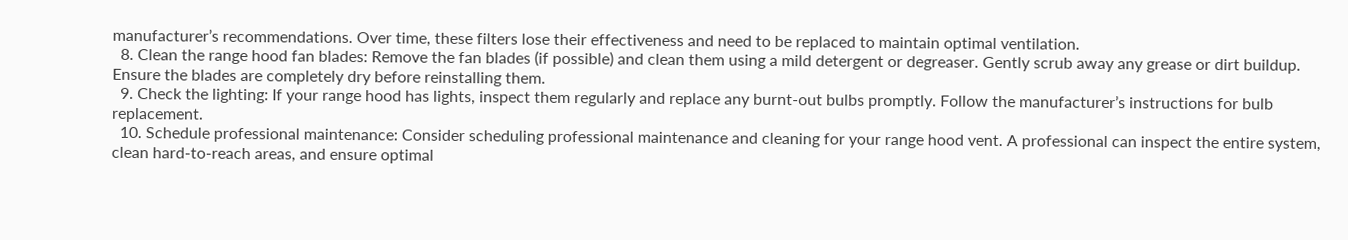manufacturer’s recommendations. Over time, these filters lose their effectiveness and need to be replaced to maintain optimal ventilation.
  8. Clean the range hood fan blades: Remove the fan blades (if possible) and clean them using a mild detergent or degreaser. Gently scrub away any grease or dirt buildup. Ensure the blades are completely dry before reinstalling them.
  9. Check the lighting: If your range hood has lights, inspect them regularly and replace any burnt-out bulbs promptly. Follow the manufacturer’s instructions for bulb replacement.
  10. Schedule professional maintenance: Consider scheduling professional maintenance and cleaning for your range hood vent. A professional can inspect the entire system, clean hard-to-reach areas, and ensure optimal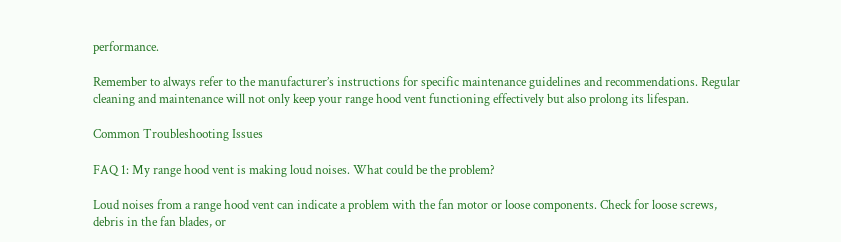performance.

Remember to always refer to the manufacturer’s instructions for specific maintenance guidelines and recommendations. Regular cleaning and maintenance will not only keep your range hood vent functioning effectively but also prolong its lifespan.

Common Troubleshooting Issues

FAQ 1: My range hood vent is making loud noises. What could be the problem?

Loud noises from a range hood vent can indicate a problem with the fan motor or loose components. Check for loose screws, debris in the fan blades, or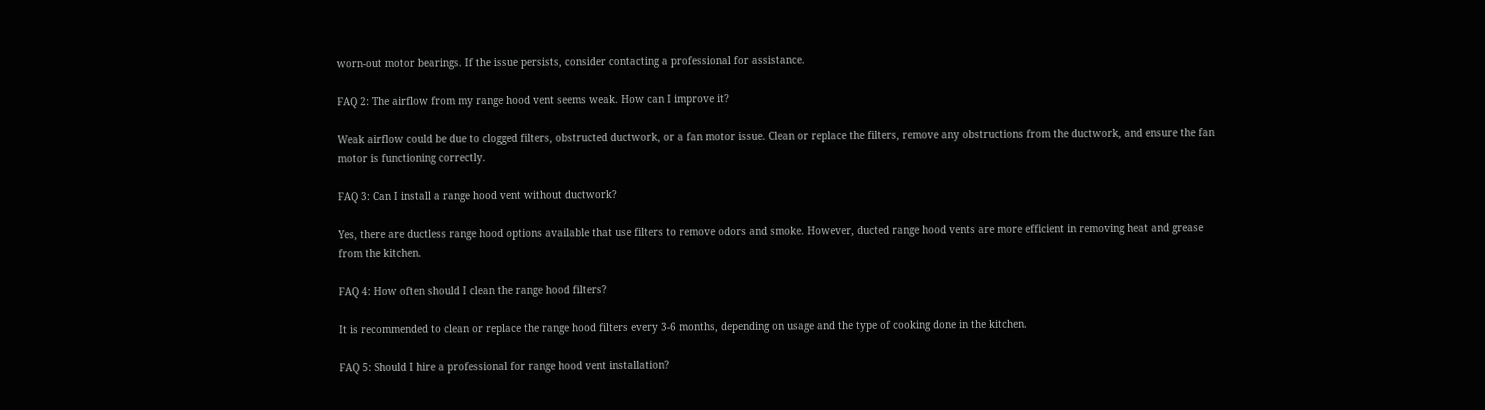worn-out motor bearings. If the issue persists, consider contacting a professional for assistance.

FAQ 2: The airflow from my range hood vent seems weak. How can I improve it?

Weak airflow could be due to clogged filters, obstructed ductwork, or a fan motor issue. Clean or replace the filters, remove any obstructions from the ductwork, and ensure the fan motor is functioning correctly.

FAQ 3: Can I install a range hood vent without ductwork?

Yes, there are ductless range hood options available that use filters to remove odors and smoke. However, ducted range hood vents are more efficient in removing heat and grease from the kitchen.

FAQ 4: How often should I clean the range hood filters?

It is recommended to clean or replace the range hood filters every 3-6 months, depending on usage and the type of cooking done in the kitchen.

FAQ 5: Should I hire a professional for range hood vent installation?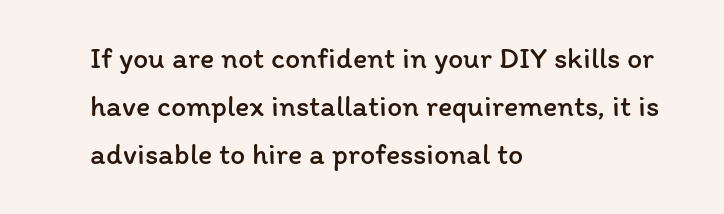If you are not confident in your DIY skills or have complex installation requirements, it is advisable to hire a professional to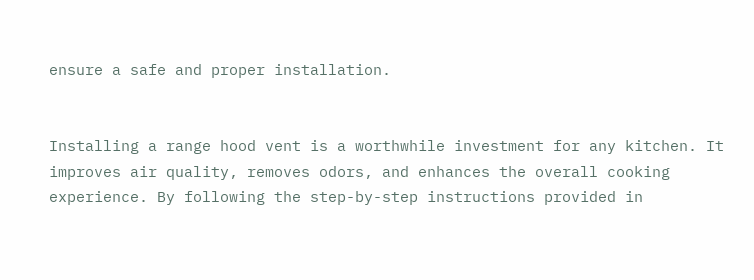ensure a safe and proper installation.


Installing a range hood vent is a worthwhile investment for any kitchen. It improves air quality, removes odors, and enhances the overall cooking experience. By following the step-by-step instructions provided in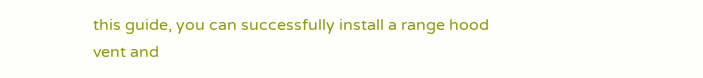this guide, you can successfully install a range hood vent and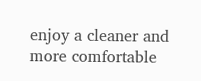enjoy a cleaner and more comfortable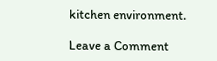kitchen environment.

Leave a Comment